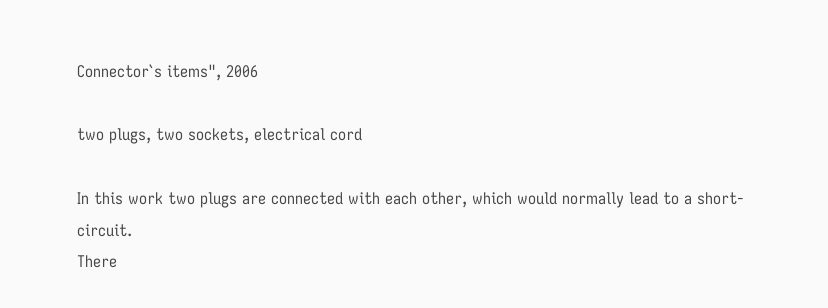Connector`s items", 2006

two plugs, two sockets, electrical cord

In this work two plugs are connected with each other, which would normally lead to a short-circuit.
There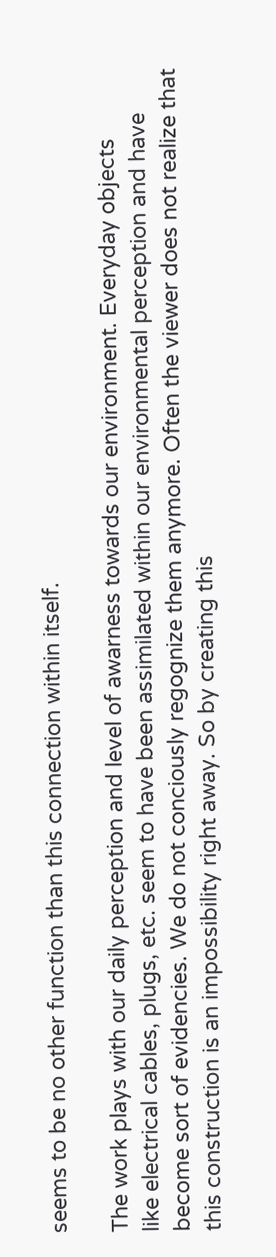seems to be no other function than this connection within itself.

The work plays with our daily perception and level of awarness towards our environment. Everyday objects
like electrical cables, plugs, etc. seem to have been assimilated within our environmental perception and have
become sort of evidencies. We do not conciously regognize them anymore. Often the viewer does not realize that
this construction is an impossibility right away. So by creating this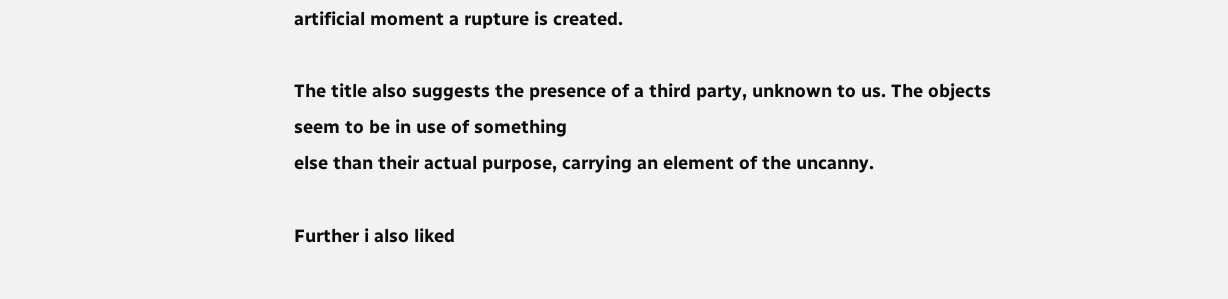artificial moment a rupture is created.

The title also suggests the presence of a third party, unknown to us. The objects seem to be in use of something
else than their actual purpose, carrying an element of the uncanny.

Further i also liked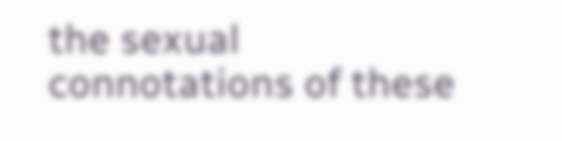the sexual connotations of these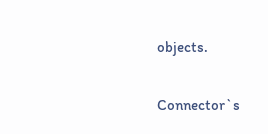objects.

Connector`s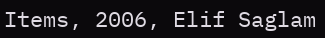Items, 2006, Elif Saglam